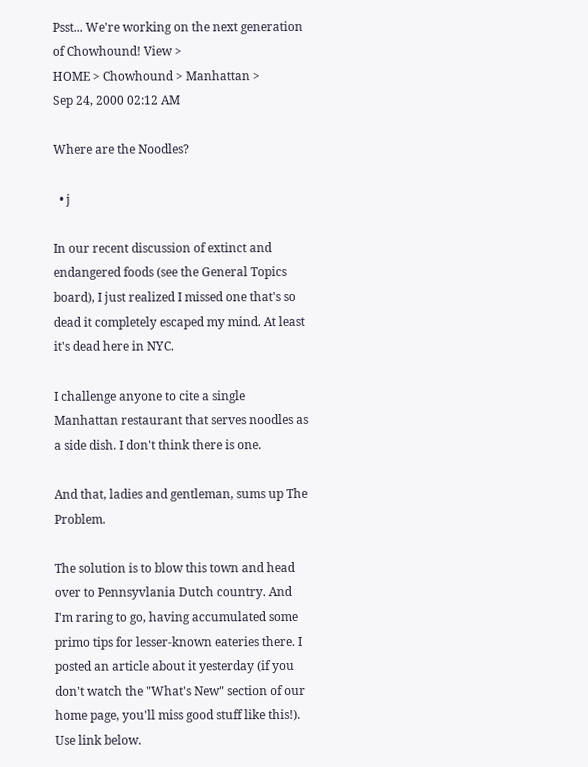Psst... We're working on the next generation of Chowhound! View >
HOME > Chowhound > Manhattan >
Sep 24, 2000 02:12 AM

Where are the Noodles?

  • j

In our recent discussion of extinct and endangered foods (see the General Topics board), I just realized I missed one that's so dead it completely escaped my mind. At least it's dead here in NYC.

I challenge anyone to cite a single Manhattan restaurant that serves noodles as a side dish. I don't think there is one.

And that, ladies and gentleman, sums up The Problem.

The solution is to blow this town and head over to Pennsyvlania Dutch country. And I'm raring to go, having accumulated some primo tips for lesser-known eateries there. I posted an article about it yesterday (if you don't watch the "What's New" section of our home page, you'll miss good stuff like this!). Use link below.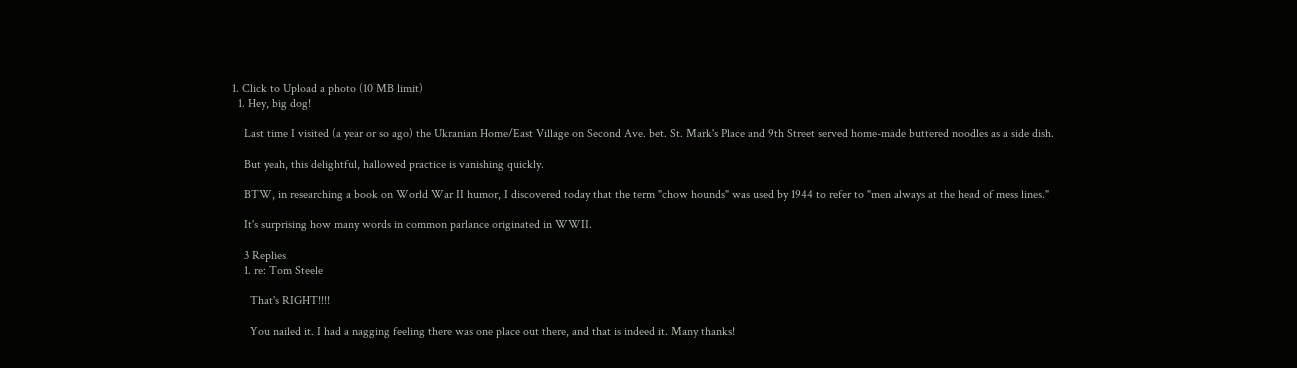1. Click to Upload a photo (10 MB limit)
  1. Hey, big dog!

    Last time I visited (a year or so ago) the Ukranian Home/East Village on Second Ave. bet. St. Mark's Place and 9th Street served home-made buttered noodles as a side dish.

    But yeah, this delightful, hallowed practice is vanishing quickly.

    BTW, in researching a book on World War II humor, I discovered today that the term "chow hounds" was used by 1944 to refer to "men always at the head of mess lines."

    It's surprising how many words in common parlance originated in WWII.

    3 Replies
    1. re: Tom Steele

      That's RIGHT!!!!

      You nailed it. I had a nagging feeling there was one place out there, and that is indeed it. Many thanks!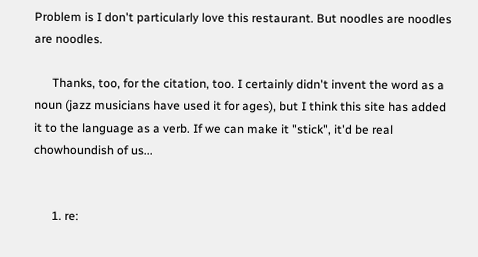Problem is I don't particularly love this restaurant. But noodles are noodles are noodles.

      Thanks, too, for the citation, too. I certainly didn't invent the word as a noun (jazz musicians have used it for ages), but I think this site has added it to the language as a verb. If we can make it "stick", it'd be real chowhoundish of us...


      1. re: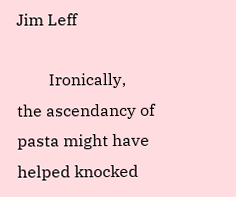Jim Leff

        Ironically, the ascendancy of pasta might have helped knocked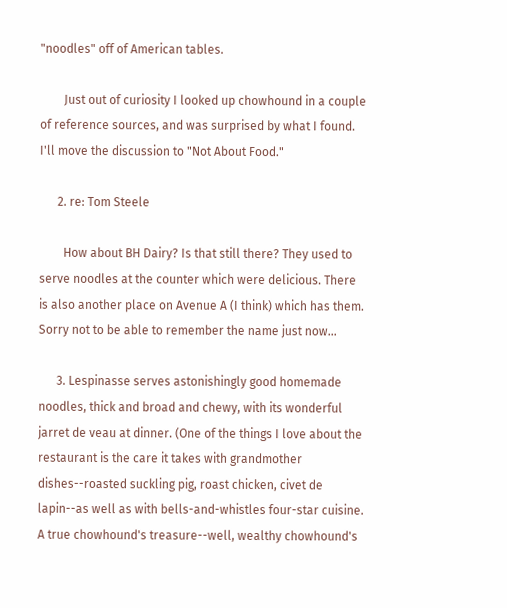"noodles" off of American tables.

        Just out of curiosity I looked up chowhound in a couple of reference sources, and was surprised by what I found. I'll move the discussion to "Not About Food."

      2. re: Tom Steele

        How about BH Dairy? Is that still there? They used to serve noodles at the counter which were delicious. There is also another place on Avenue A (I think) which has them. Sorry not to be able to remember the name just now...

      3. Lespinasse serves astonishingly good homemade noodles, thick and broad and chewy, with its wonderful jarret de veau at dinner. (One of the things I love about the restaurant is the care it takes with grandmother dishes--roasted suckling pig, roast chicken, civet de lapin--as well as with bells-and-whistles four-star cuisine. A true chowhound's treasure--well, wealthy chowhound's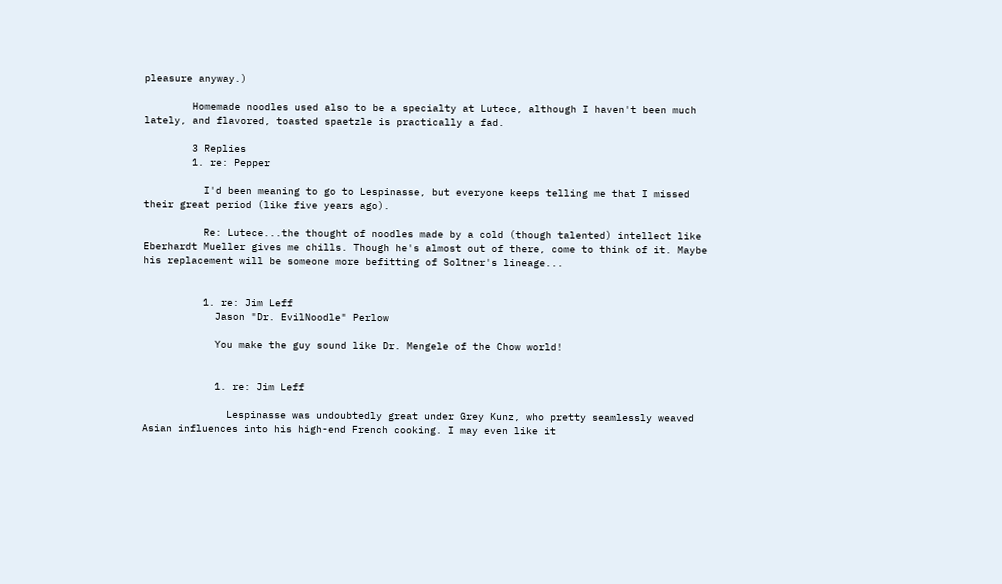pleasure anyway.)

        Homemade noodles used also to be a specialty at Lutece, although I haven't been much lately, and flavored, toasted spaetzle is practically a fad.

        3 Replies
        1. re: Pepper

          I'd been meaning to go to Lespinasse, but everyone keeps telling me that I missed their great period (like five years ago).

          Re: Lutece...the thought of noodles made by a cold (though talented) intellect like Eberhardt Mueller gives me chills. Though he's almost out of there, come to think of it. Maybe his replacement will be someone more befitting of Soltner's lineage...


          1. re: Jim Leff
            Jason "Dr. EvilNoodle" Perlow

            You make the guy sound like Dr. Mengele of the Chow world!


            1. re: Jim Leff

              Lespinasse was undoubtedly great under Grey Kunz, who pretty seamlessly weaved Asian influences into his high-end French cooking. I may even like it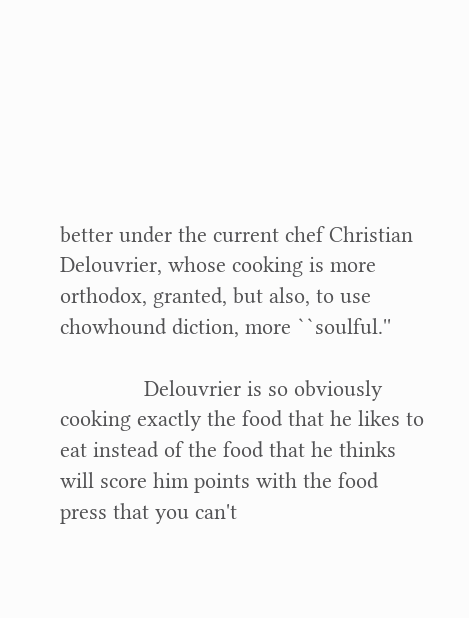better under the current chef Christian Delouvrier, whose cooking is more orthodox, granted, but also, to use chowhound diction, more ``soulful.''

              Delouvrier is so obviously cooking exactly the food that he likes to eat instead of the food that he thinks will score him points with the food press that you can't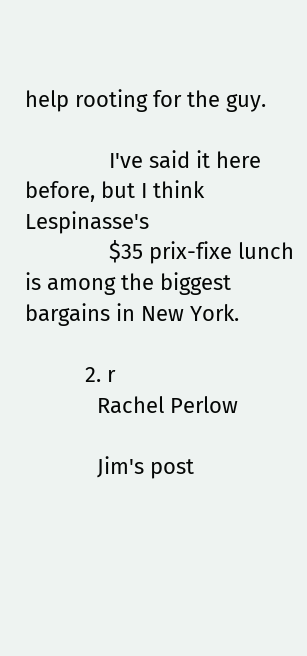help rooting for the guy.

              I've said it here before, but I think Lespinasse's
              $35 prix-fixe lunch is among the biggest bargains in New York.

          2. r
            Rachel Perlow

            Jim's post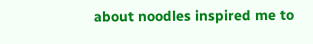about noodles inspired me to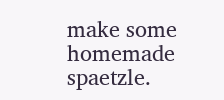make some homemade spaetzle.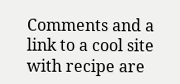Comments and a link to a cool site with recipe are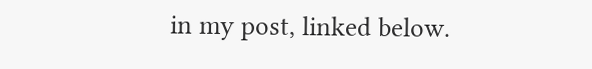in my post, linked below.